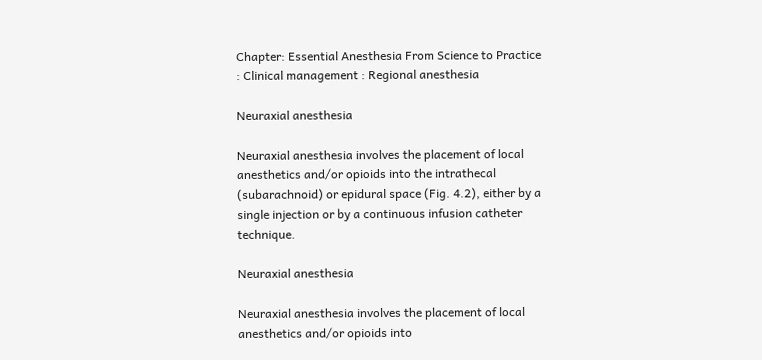Chapter: Essential Anesthesia From Science to Practice : Clinical management : Regional anesthesia

Neuraxial anesthesia

Neuraxial anesthesia involves the placement of local anesthetics and/or opioids into the intrathecal (subarachnoid) or epidural space (Fig. 4.2), either by a single injection or by a continuous infusion catheter technique.

Neuraxial anesthesia

Neuraxial anesthesia involves the placement of local anesthetics and/or opioids into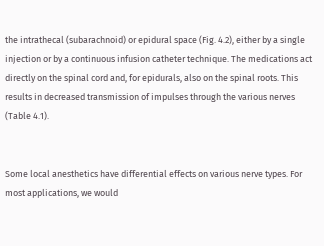the intrathecal (subarachnoid) or epidural space (Fig. 4.2), either by a single injection or by a continuous infusion catheter technique. The medications act directly on the spinal cord and, for epidurals, also on the spinal roots. This results in decreased transmission of impulses through the various nerves (Table 4.1).


Some local anesthetics have differential effects on various nerve types. For most applications, we would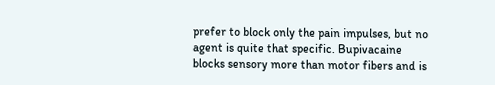prefer to block only the pain impulses, but no agent is quite that specific. Bupivacaine blocks sensory more than motor fibers and is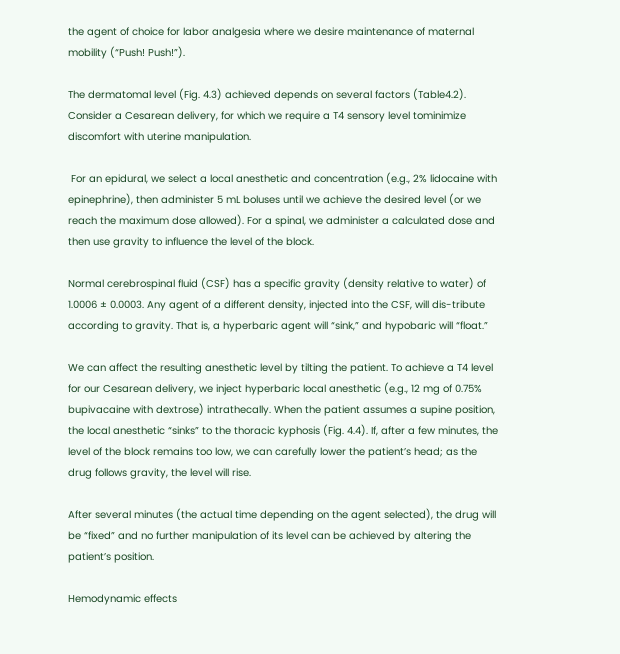the agent of choice for labor analgesia where we desire maintenance of maternal mobility (“Push! Push!”).

The dermatomal level (Fig. 4.3) achieved depends on several factors (Table4.2). Consider a Cesarean delivery, for which we require a T4 sensory level tominimize discomfort with uterine manipulation.

 For an epidural, we select a local anesthetic and concentration (e.g., 2% lidocaine with epinephrine), then administer 5 mL boluses until we achieve the desired level (or we reach the maximum dose allowed). For a spinal, we administer a calculated dose and then use gravity to influence the level of the block.

Normal cerebrospinal fluid (CSF) has a specific gravity (density relative to water) of 1.0006 ± 0.0003. Any agent of a different density, injected into the CSF, will dis-tribute according to gravity. That is, a hyperbaric agent will “sink,” and hypobaric will “float.”

We can affect the resulting anesthetic level by tilting the patient. To achieve a T4 level for our Cesarean delivery, we inject hyperbaric local anesthetic (e.g., 12 mg of 0.75% bupivacaine with dextrose) intrathecally. When the patient assumes a supine position, the local anesthetic “sinks” to the thoracic kyphosis (Fig. 4.4). If, after a few minutes, the level of the block remains too low, we can carefully lower the patient’s head; as the drug follows gravity, the level will rise.

After several minutes (the actual time depending on the agent selected), the drug will be “fixed” and no further manipulation of its level can be achieved by altering the patient’s position.

Hemodynamic effects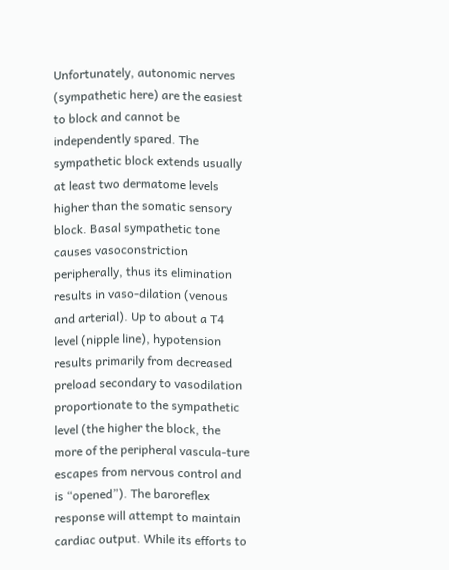Unfortunately, autonomic nerves (sympathetic here) are the easiest to block and cannot be independently spared. The sympathetic block extends usually at least two dermatome levels higher than the somatic sensory block. Basal sympathetic tone causes vasoconstriction peripherally, thus its elimination results in vaso-dilation (venous and arterial). Up to about a T4 level (nipple line), hypotension results primarily from decreased preload secondary to vasodilation proportionate to the sympathetic level (the higher the block, the more of the peripheral vascula-ture escapes from nervous control and is “opened”). The baroreflex response will attempt to maintain cardiac output. While its efforts to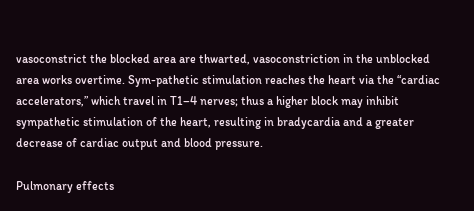vasoconstrict the blocked area are thwarted, vasoconstriction in the unblocked area works overtime. Sym-pathetic stimulation reaches the heart via the “cardiac accelerators,” which travel in T1–4 nerves; thus a higher block may inhibit sympathetic stimulation of the heart, resulting in bradycardia and a greater decrease of cardiac output and blood pressure.

Pulmonary effects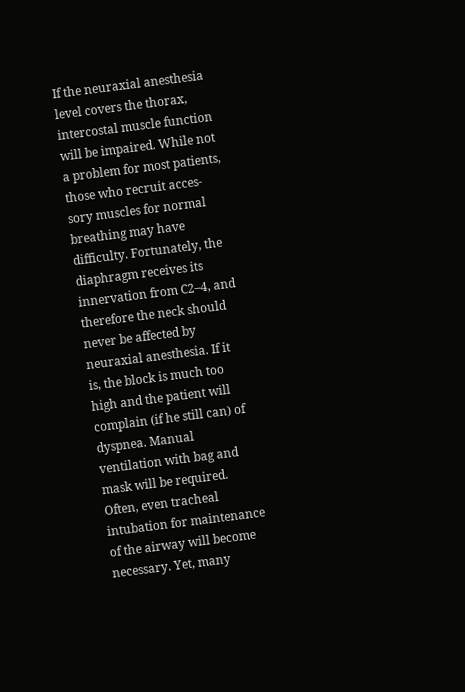If the neuraxial anesthesia level covers the thorax, intercostal muscle function will be impaired. While not a problem for most patients, those who recruit acces-sory muscles for normal breathing may have difficulty. Fortunately, the diaphragm receives its innervation from C2–4, and therefore the neck should never be affected by neuraxial anesthesia. If it is, the block is much too high and the patient will complain (if he still can) of dyspnea. Manual ventilation with bag and mask will be required. Often, even tracheal intubation for maintenance of the airway will become necessary. Yet, many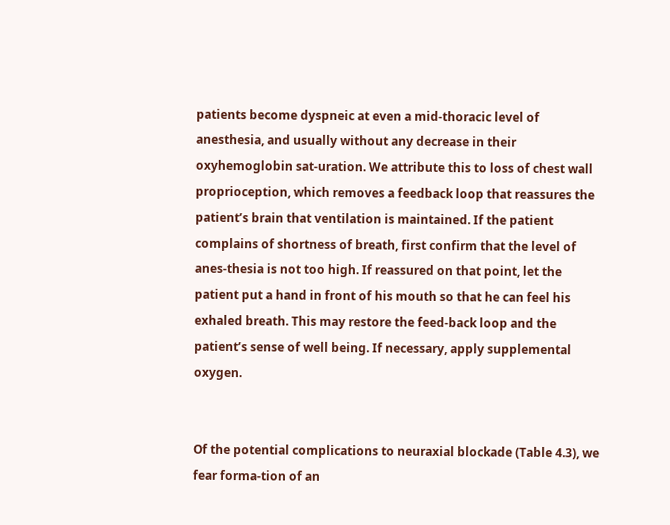patients become dyspneic at even a mid-thoracic level of anesthesia, and usually without any decrease in their oxyhemoglobin sat-uration. We attribute this to loss of chest wall proprioception, which removes a feedback loop that reassures the patient’s brain that ventilation is maintained. If the patient complains of shortness of breath, first confirm that the level of anes-thesia is not too high. If reassured on that point, let the patient put a hand in front of his mouth so that he can feel his exhaled breath. This may restore the feed-back loop and the patient’s sense of well being. If necessary, apply supplemental oxygen.


Of the potential complications to neuraxial blockade (Table 4.3), we fear forma-tion of an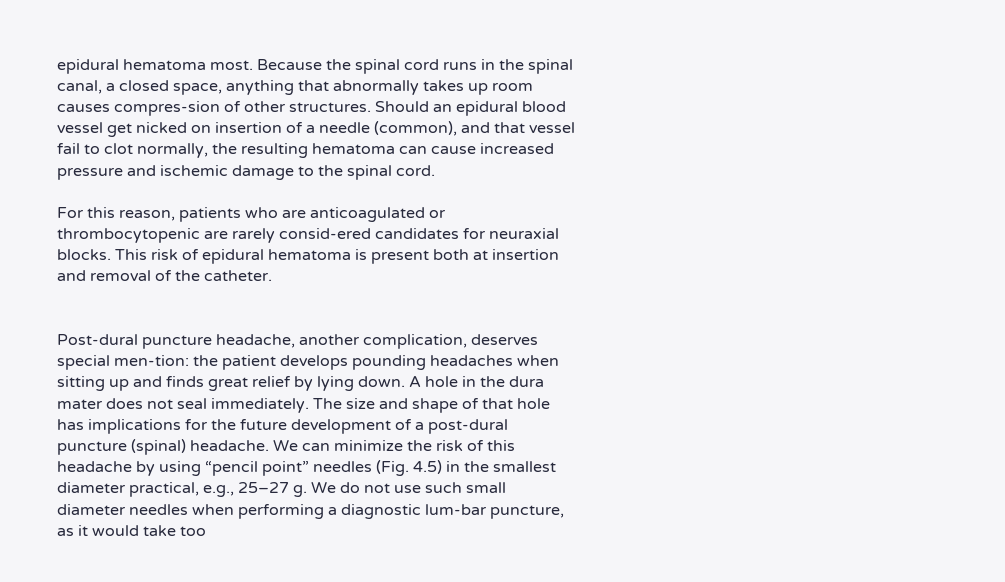epidural hematoma most. Because the spinal cord runs in the spinal canal, a closed space, anything that abnormally takes up room causes compres-sion of other structures. Should an epidural blood vessel get nicked on insertion of a needle (common), and that vessel fail to clot normally, the resulting hematoma can cause increased pressure and ischemic damage to the spinal cord.

For this reason, patients who are anticoagulated or thrombocytopenic are rarely consid-ered candidates for neuraxial blocks. This risk of epidural hematoma is present both at insertion and removal of the catheter.


Post-dural puncture headache, another complication, deserves special men-tion: the patient develops pounding headaches when sitting up and finds great relief by lying down. A hole in the dura mater does not seal immediately. The size and shape of that hole has implications for the future development of a post-dural puncture (spinal) headache. We can minimize the risk of this headache by using “pencil point” needles (Fig. 4.5) in the smallest diameter practical, e.g., 25–27 g. We do not use such small diameter needles when performing a diagnostic lum-bar puncture, as it would take too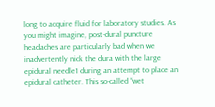long to acquire fluid for laboratory studies. As you might imagine, post-dural puncture headaches are particularly bad when we inadvertently nick the dura with the large epidural needle1 during an attempt to place an epidural catheter. This so-called “wet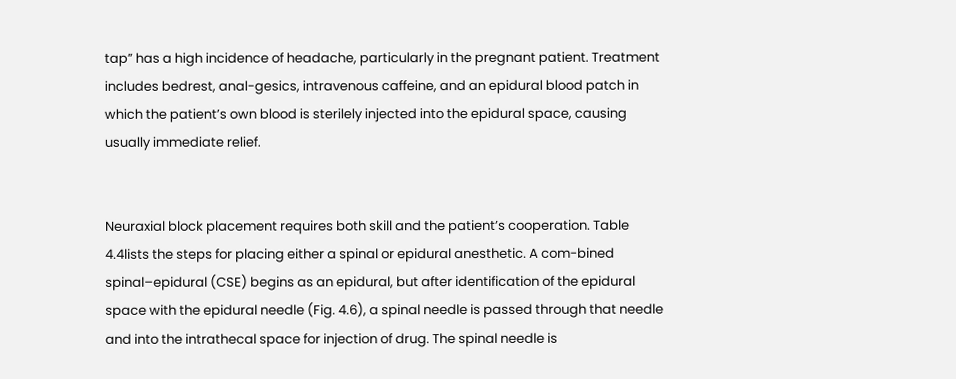tap” has a high incidence of headache, particularly in the pregnant patient. Treatment includes bedrest, anal-gesics, intravenous caffeine, and an epidural blood patch in which the patient’s own blood is sterilely injected into the epidural space, causing usually immediate relief.


Neuraxial block placement requires both skill and the patient’s cooperation. Table 4.4lists the steps for placing either a spinal or epidural anesthetic. A com-bined spinal–epidural (CSE) begins as an epidural, but after identification of the epidural space with the epidural needle (Fig. 4.6), a spinal needle is passed through that needle and into the intrathecal space for injection of drug. The spinal needle is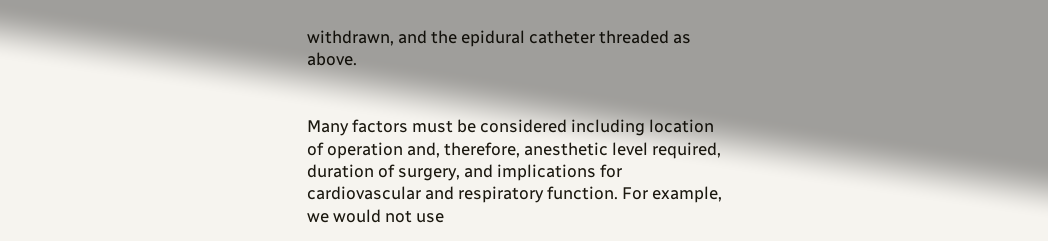withdrawn, and the epidural catheter threaded as above.


Many factors must be considered including location of operation and, therefore, anesthetic level required, duration of surgery, and implications for cardiovascular and respiratory function. For example, we would not use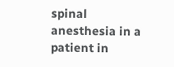spinal anesthesia in a patient in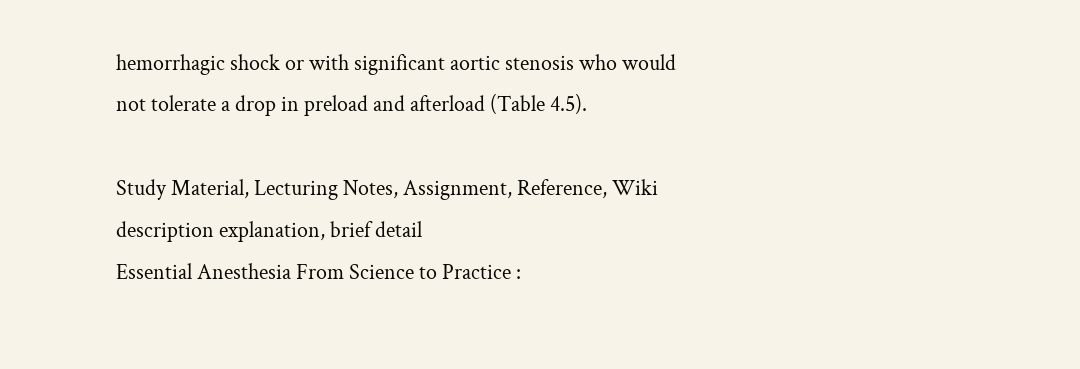hemorrhagic shock or with significant aortic stenosis who would not tolerate a drop in preload and afterload (Table 4.5).

Study Material, Lecturing Notes, Assignment, Reference, Wiki description explanation, brief detail
Essential Anesthesia From Science to Practice :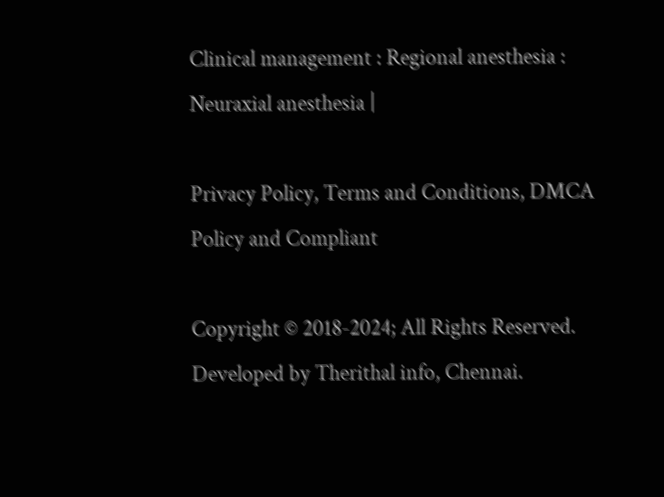Clinical management : Regional anesthesia : Neuraxial anesthesia |

Privacy Policy, Terms and Conditions, DMCA Policy and Compliant

Copyright © 2018-2024; All Rights Reserved. Developed by Therithal info, Chennai.